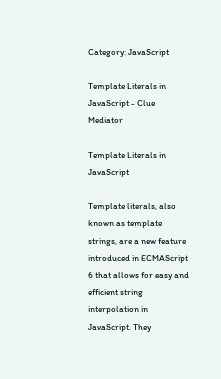Category: JavaScript

Template Literals in JavaScript - Clue Mediator

Template Literals in JavaScript

Template literals, also known as template strings, are a new feature introduced in ECMAScript 6 that allows for easy and efficient string interpolation in JavaScript. They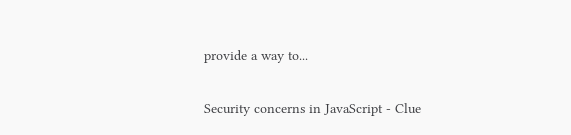provide a way to...

Security concerns in JavaScript - Clue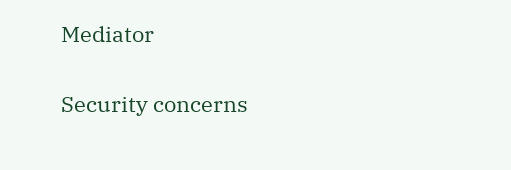Mediator

Security concerns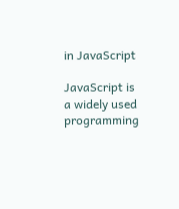in JavaScript

JavaScript is a widely used programming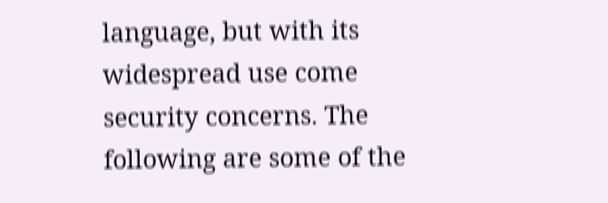language, but with its widespread use come security concerns. The following are some of the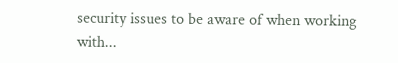security issues to be aware of when working with...